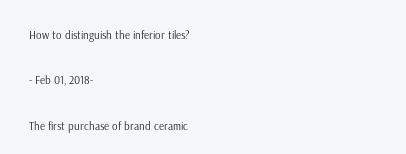How to distinguish the inferior tiles?

- Feb 01, 2018-

The first purchase of brand ceramic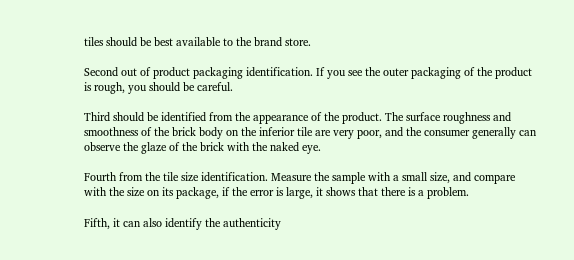tiles should be best available to the brand store.

Second out of product packaging identification. If you see the outer packaging of the product is rough, you should be careful.

Third should be identified from the appearance of the product. The surface roughness and smoothness of the brick body on the inferior tile are very poor, and the consumer generally can observe the glaze of the brick with the naked eye.

Fourth from the tile size identification. Measure the sample with a small size, and compare with the size on its package, if the error is large, it shows that there is a problem.

Fifth, it can also identify the authenticity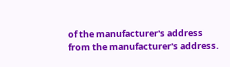of the manufacturer's address from the manufacturer's address.